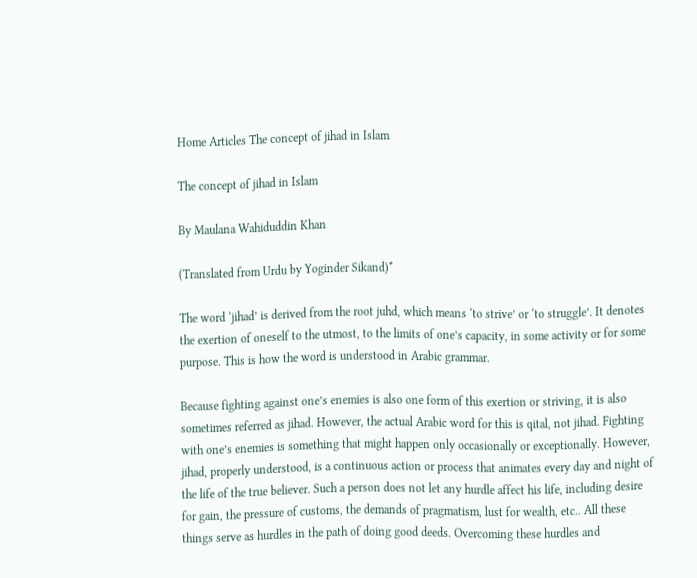Home Articles The concept of jihad in Islam

The concept of jihad in Islam

By Maulana Wahiduddin Khan

(Translated from Urdu by Yoginder Sikand)*

The word ‘jihad’ is derived from the root juhd, which means ‘to strive’ or ‘to struggle’. It denotes the exertion of oneself to the utmost, to the limits of one’s capacity, in some activity or for some purpose. This is how the word is understood in Arabic grammar.

Because fighting against one’s enemies is also one form of this exertion or striving, it is also sometimes referred as jihad. However, the actual Arabic word for this is qital, not jihad. Fighting with one’s enemies is something that might happen only occasionally or exceptionally. However, jihad, properly understood, is a continuous action or process that animates every day and night of the life of the true believer. Such a person does not let any hurdle affect his life, including desire for gain, the pressure of customs, the demands of pragmatism, lust for wealth, etc.. All these things serve as hurdles in the path of doing good deeds. Overcoming these hurdles and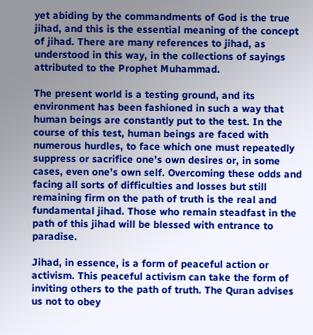yet abiding by the commandments of God is the true jihad, and this is the essential meaning of the concept of jihad. There are many references to jihad, as understood in this way, in the collections of sayings attributed to the Prophet Muhammad.

The present world is a testing ground, and its environment has been fashioned in such a way that human beings are constantly put to the test. In the course of this test, human beings are faced with numerous hurdles, to face which one must repeatedly suppress or sacrifice one’s own desires or, in some cases, even one’s own self. Overcoming these odds and facing all sorts of difficulties and losses but still remaining firm on the path of truth is the real and fundamental jihad. Those who remain steadfast in the path of this jihad will be blessed with entrance to paradise.

Jihad, in essence, is a form of peaceful action or activism. This peaceful activism can take the form of inviting others to the path of truth. The Quran advises us not to obey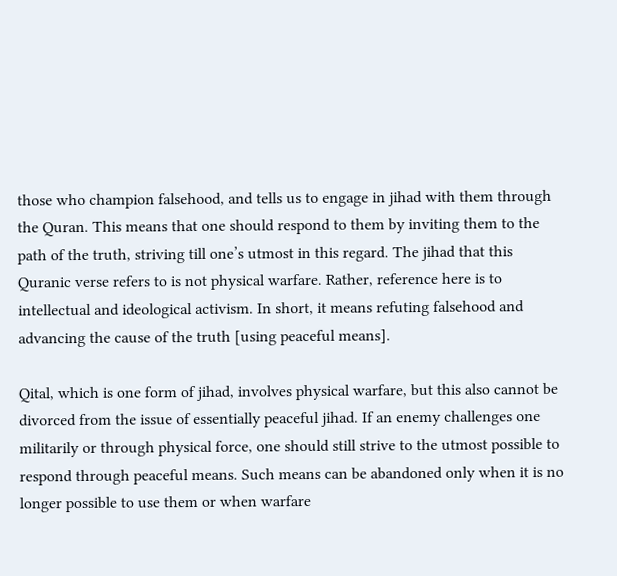those who champion falsehood, and tells us to engage in jihad with them through the Quran. This means that one should respond to them by inviting them to the path of the truth, striving till one’s utmost in this regard. The jihad that this Quranic verse refers to is not physical warfare. Rather, reference here is to intellectual and ideological activism. In short, it means refuting falsehood and advancing the cause of the truth [using peaceful means].

Qital, which is one form of jihad, involves physical warfare, but this also cannot be divorced from the issue of essentially peaceful jihad. If an enemy challenges one militarily or through physical force, one should still strive to the utmost possible to respond through peaceful means. Such means can be abandoned only when it is no longer possible to use them or when warfare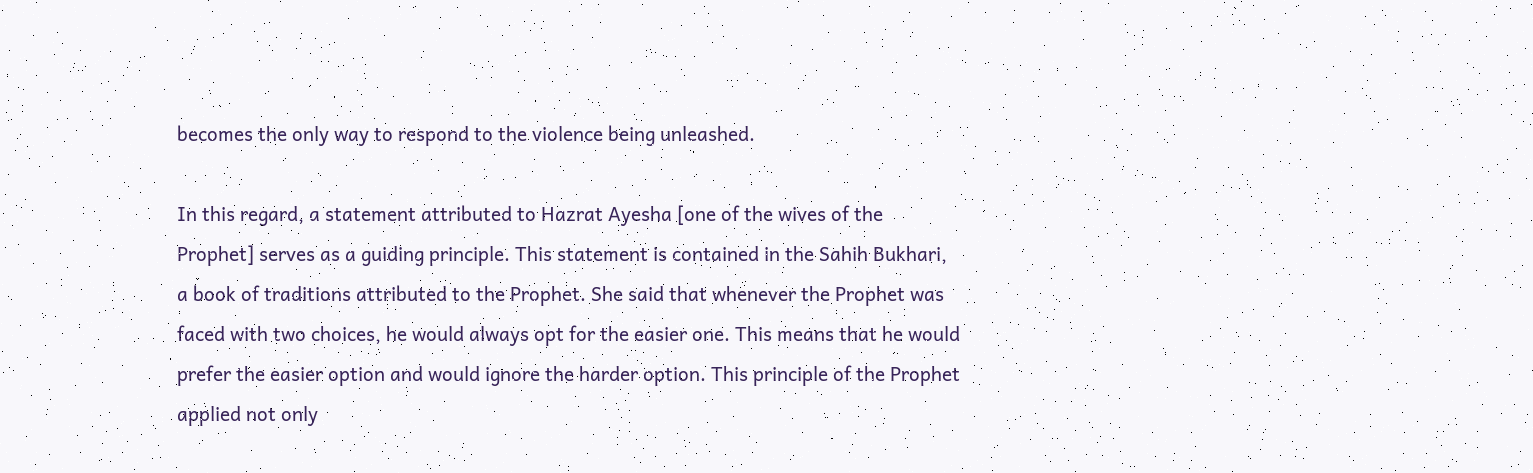becomes the only way to respond to the violence being unleashed.

In this regard, a statement attributed to Hazrat Ayesha [one of the wives of the Prophet] serves as a guiding principle. This statement is contained in the Sahih Bukhari, a book of traditions attributed to the Prophet. She said that whenever the Prophet was faced with two choices, he would always opt for the easier one. This means that he would prefer the easier option and would ignore the harder option. This principle of the Prophet applied not only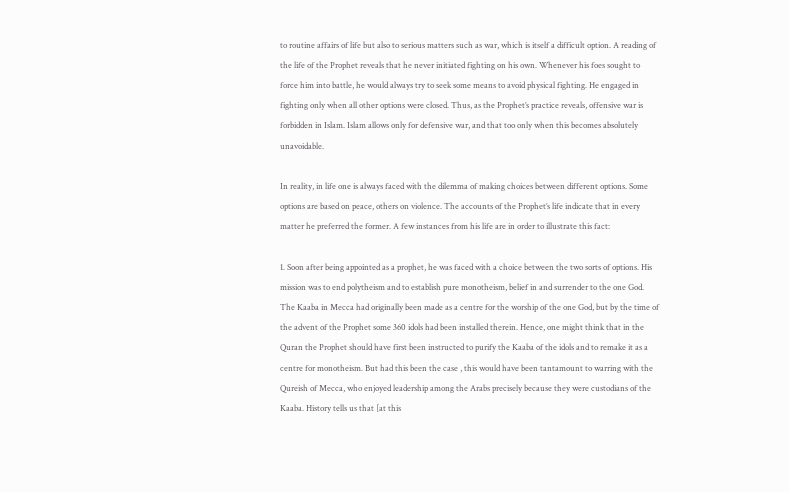to routine affairs of life but also to serious matters such as war, which is itself a difficult option. A reading of the life of the Prophet reveals that he never initiated fighting on his own. Whenever his foes sought to force him into battle, he would always try to seek some means to avoid physical fighting. He engaged in fighting only when all other options were closed. Thus, as the Prophet’s practice reveals, offensive war is forbidden in Islam. Islam allows only for defensive war, and that too only when this becomes absolutely unavoidable.

In reality, in life one is always faced with the dilemma of making choices between different options. Some options are based on peace, others on violence. The accounts of the Prophet’s life indicate that in every matter he preferred the former. A few instances from his life are in order to illustrate this fact:

1. Soon after being appointed as a prophet, he was faced with a choice between the two sorts of options. His mission was to end polytheism and to establish pure monotheism, belief in and surrender to the one God. The Kaaba in Mecca had originally been made as a centre for the worship of the one God, but by the time of the advent of the Prophet some 360 idols had been installed therein. Hence, one might think that in the Quran the Prophet should have first been instructed to purify the Kaaba of the idols and to remake it as a centre for monotheism. But had this been the case , this would have been tantamount to warring with the Qureish of Mecca, who enjoyed leadership among the Arabs precisely because they were custodians of the Kaaba. History tells us that [at this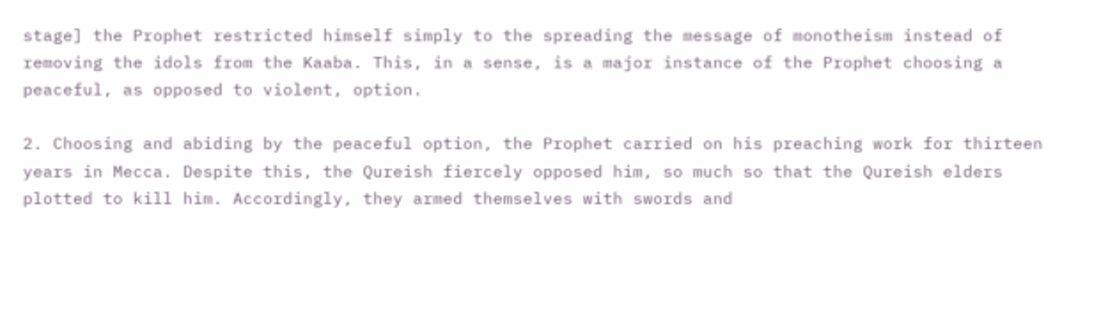stage] the Prophet restricted himself simply to the spreading the message of monotheism instead of removing the idols from the Kaaba. This, in a sense, is a major instance of the Prophet choosing a peaceful, as opposed to violent, option.

2. Choosing and abiding by the peaceful option, the Prophet carried on his preaching work for thirteen years in Mecca. Despite this, the Qureish fiercely opposed him, so much so that the Qureish elders plotted to kill him. Accordingly, they armed themselves with swords and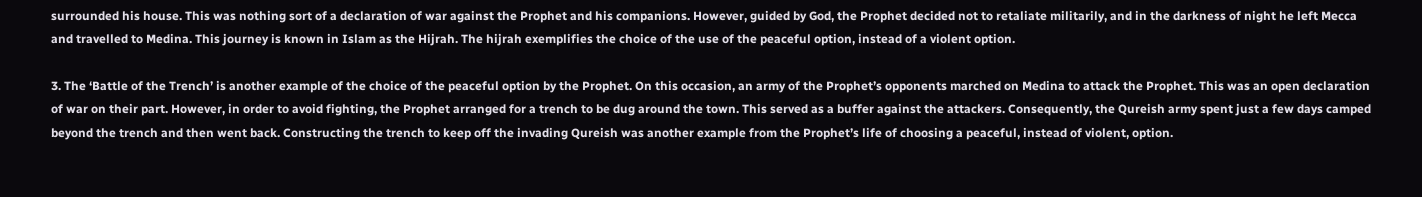surrounded his house. This was nothing sort of a declaration of war against the Prophet and his companions. However, guided by God, the Prophet decided not to retaliate militarily, and in the darkness of night he left Mecca and travelled to Medina. This journey is known in Islam as the Hijrah. The hijrah exemplifies the choice of the use of the peaceful option, instead of a violent option.

3. The ‘Battle of the Trench’ is another example of the choice of the peaceful option by the Prophet. On this occasion, an army of the Prophet’s opponents marched on Medina to attack the Prophet. This was an open declaration of war on their part. However, in order to avoid fighting, the Prophet arranged for a trench to be dug around the town. This served as a buffer against the attackers. Consequently, the Qureish army spent just a few days camped beyond the trench and then went back. Constructing the trench to keep off the invading Qureish was another example from the Prophet’s life of choosing a peaceful, instead of violent, option.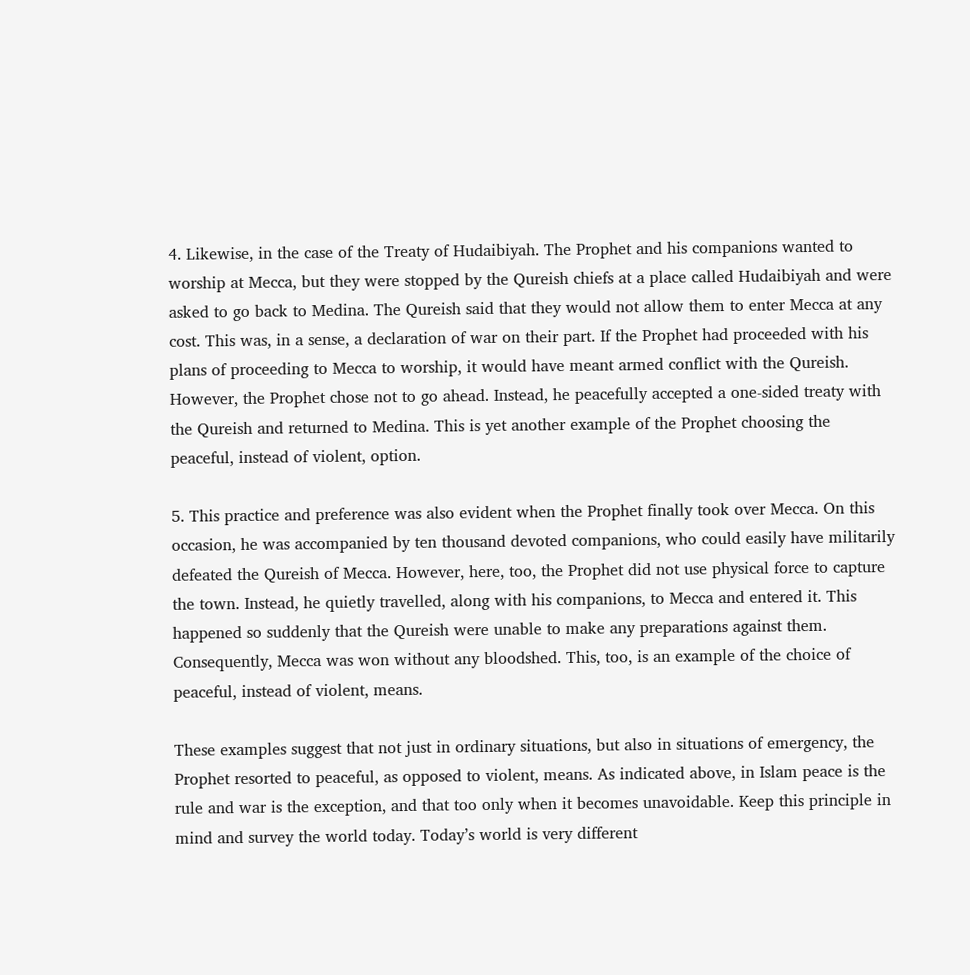4. Likewise, in the case of the Treaty of Hudaibiyah. The Prophet and his companions wanted to worship at Mecca, but they were stopped by the Qureish chiefs at a place called Hudaibiyah and were asked to go back to Medina. The Qureish said that they would not allow them to enter Mecca at any cost. This was, in a sense, a declaration of war on their part. If the Prophet had proceeded with his plans of proceeding to Mecca to worship, it would have meant armed conflict with the Qureish. However, the Prophet chose not to go ahead. Instead, he peacefully accepted a one-sided treaty with the Qureish and returned to Medina. This is yet another example of the Prophet choosing the peaceful, instead of violent, option.

5. This practice and preference was also evident when the Prophet finally took over Mecca. On this occasion, he was accompanied by ten thousand devoted companions, who could easily have militarily defeated the Qureish of Mecca. However, here, too, the Prophet did not use physical force to capture the town. Instead, he quietly travelled, along with his companions, to Mecca and entered it. This happened so suddenly that the Qureish were unable to make any preparations against them. Consequently, Mecca was won without any bloodshed. This, too, is an example of the choice of peaceful, instead of violent, means.

These examples suggest that not just in ordinary situations, but also in situations of emergency, the Prophet resorted to peaceful, as opposed to violent, means. As indicated above, in Islam peace is the rule and war is the exception, and that too only when it becomes unavoidable. Keep this principle in mind and survey the world today. Today’s world is very different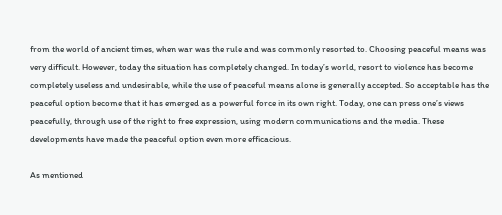from the world of ancient times, when war was the rule and was commonly resorted to. Choosing peaceful means was very difficult. However, today the situation has completely changed. In today’s world, resort to violence has become completely useless and undesirable, while the use of peaceful means alone is generally accepted. So acceptable has the peaceful option become that it has emerged as a powerful force in its own right. Today, one can press one’s views peacefully, through use of the right to free expression, using modern communications and the media. These developments have made the peaceful option even more efficacious.

As mentioned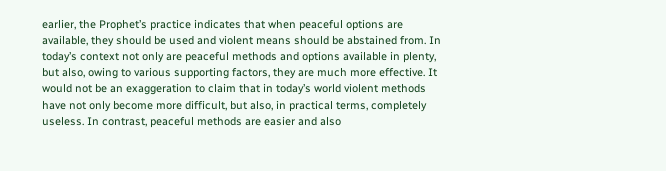earlier, the Prophet’s practice indicates that when peaceful options are available, they should be used and violent means should be abstained from. In today’s context not only are peaceful methods and options available in plenty, but also, owing to various supporting factors, they are much more effective. It would not be an exaggeration to claim that in today’s world violent methods have not only become more difficult, but also, in practical terms, completely useless. In contrast, peaceful methods are easier and also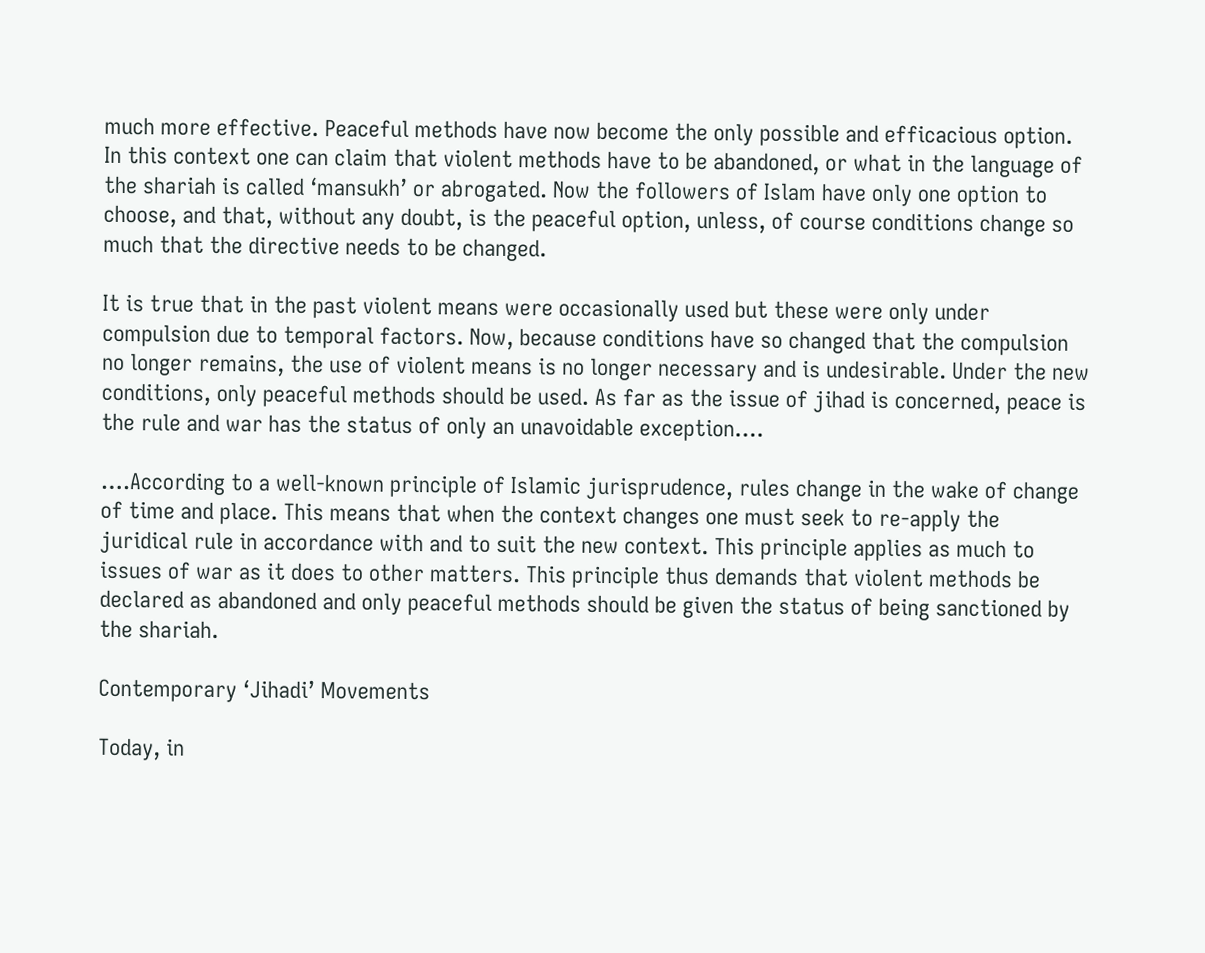much more effective. Peaceful methods have now become the only possible and efficacious option. In this context one can claim that violent methods have to be abandoned, or what in the language of the shariah is called ‘mansukh’ or abrogated. Now the followers of Islam have only one option to choose, and that, without any doubt, is the peaceful option, unless, of course conditions change so much that the directive needs to be changed.

It is true that in the past violent means were occasionally used but these were only under compulsion due to temporal factors. Now, because conditions have so changed that the compulsion no longer remains, the use of violent means is no longer necessary and is undesirable. Under the new conditions, only peaceful methods should be used. As far as the issue of jihad is concerned, peace is the rule and war has the status of only an unavoidable exception….

….According to a well-known principle of Islamic jurisprudence, rules change in the wake of change of time and place. This means that when the context changes one must seek to re-apply the juridical rule in accordance with and to suit the new context. This principle applies as much to issues of war as it does to other matters. This principle thus demands that violent methods be declared as abandoned and only peaceful methods should be given the status of being sanctioned by the shariah.

Contemporary ‘Jihadi’ Movements

Today, in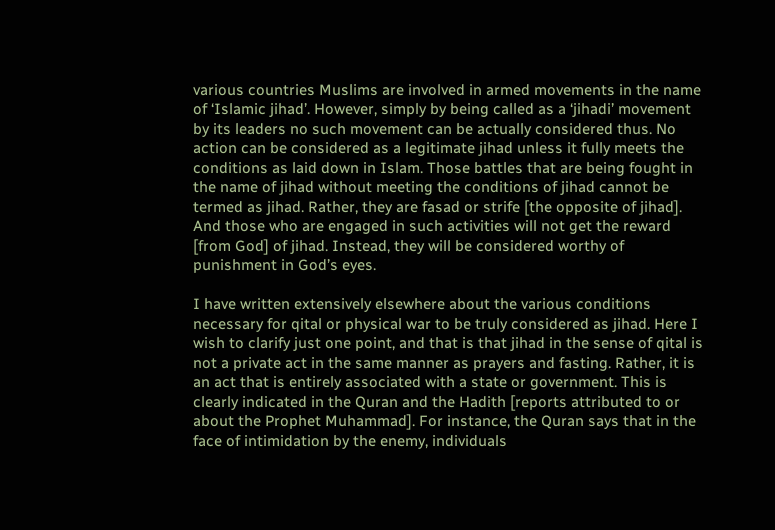various countries Muslims are involved in armed movements in the name of ‘Islamic jihad’. However, simply by being called as a ‘jihadi’ movement by its leaders no such movement can be actually considered thus. No action can be considered as a legitimate jihad unless it fully meets the conditions as laid down in Islam. Those battles that are being fought in the name of jihad without meeting the conditions of jihad cannot be termed as jihad. Rather, they are fasad or strife [the opposite of jihad]. And those who are engaged in such activities will not get the reward [from God] of jihad. Instead, they will be considered worthy of punishment in God’s eyes.

I have written extensively elsewhere about the various conditions necessary for qital or physical war to be truly considered as jihad. Here I wish to clarify just one point, and that is that jihad in the sense of qital is not a private act in the same manner as prayers and fasting. Rather, it is an act that is entirely associated with a state or government. This is clearly indicated in the Quran and the Hadith [reports attributed to or about the Prophet Muhammad]. For instance, the Quran says that in the face of intimidation by the enemy, individuals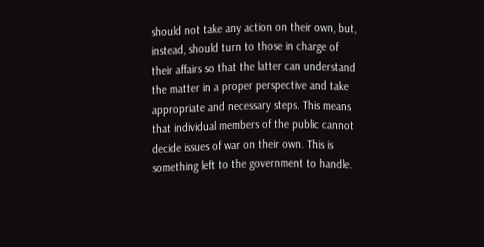should not take any action on their own, but, instead, should turn to those in charge of their affairs so that the latter can understand the matter in a proper perspective and take appropriate and necessary steps. This means that individual members of the public cannot decide issues of war on their own. This is something left to the government to handle.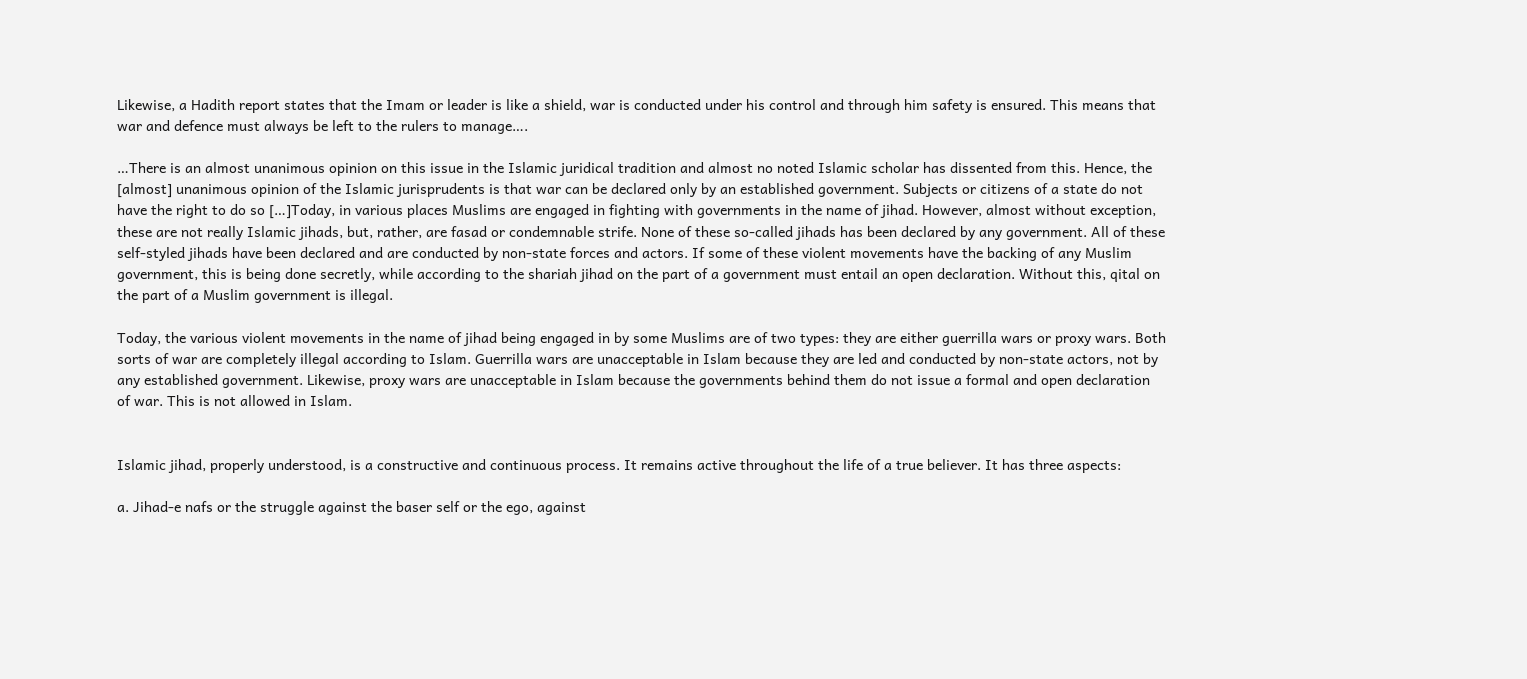Likewise, a Hadith report states that the Imam or leader is like a shield, war is conducted under his control and through him safety is ensured. This means that war and defence must always be left to the rulers to manage….

…There is an almost unanimous opinion on this issue in the Islamic juridical tradition and almost no noted Islamic scholar has dissented from this. Hence, the [almost] unanimous opinion of the Islamic jurisprudents is that war can be declared only by an established government. Subjects or citizens of a state do not have the right to do so […]Today, in various places Muslims are engaged in fighting with governments in the name of jihad. However, almost without exception, these are not really Islamic jihads, but, rather, are fasad or condemnable strife. None of these so-called jihads has been declared by any government. All of these self-styled jihads have been declared and are conducted by non-state forces and actors. If some of these violent movements have the backing of any Muslim government, this is being done secretly, while according to the shariah jihad on the part of a government must entail an open declaration. Without this, qital on the part of a Muslim government is illegal.

Today, the various violent movements in the name of jihad being engaged in by some Muslims are of two types: they are either guerrilla wars or proxy wars. Both sorts of war are completely illegal according to Islam. Guerrilla wars are unacceptable in Islam because they are led and conducted by non-state actors, not by any established government. Likewise, proxy wars are unacceptable in Islam because the governments behind them do not issue a formal and open declaration of war. This is not allowed in Islam.


Islamic jihad, properly understood, is a constructive and continuous process. It remains active throughout the life of a true believer. It has three aspects:

a. Jihad-e nafs or the struggle against the baser self or the ego, against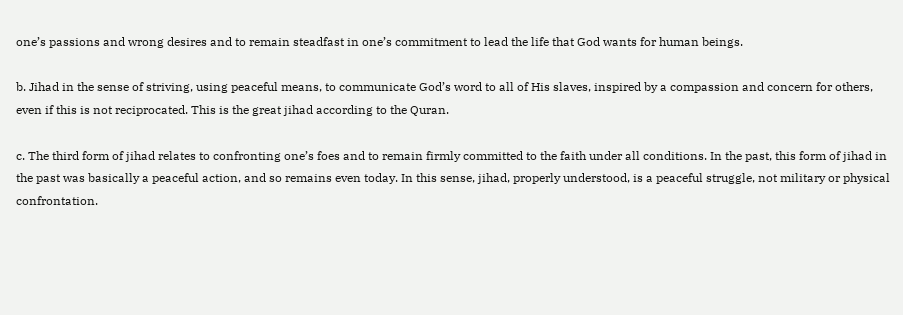one’s passions and wrong desires and to remain steadfast in one’s commitment to lead the life that God wants for human beings.

b. Jihad in the sense of striving, using peaceful means, to communicate God’s word to all of His slaves, inspired by a compassion and concern for others, even if this is not reciprocated. This is the great jihad according to the Quran.

c. The third form of jihad relates to confronting one’s foes and to remain firmly committed to the faith under all conditions. In the past, this form of jihad in the past was basically a peaceful action, and so remains even today. In this sense, jihad, properly understood, is a peaceful struggle, not military or physical confrontation.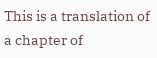This is a translation of a chapter of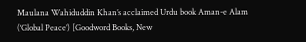Maulana Wahiduddin Khan’s acclaimed Urdu book Aman-e Alam (‘Global Peace’) [Goodword Books, New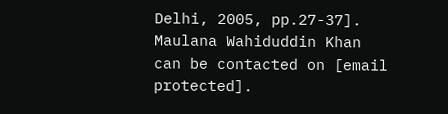Delhi, 2005, pp.27-37]. Maulana Wahiduddin Khan can be contacted on [email protected].